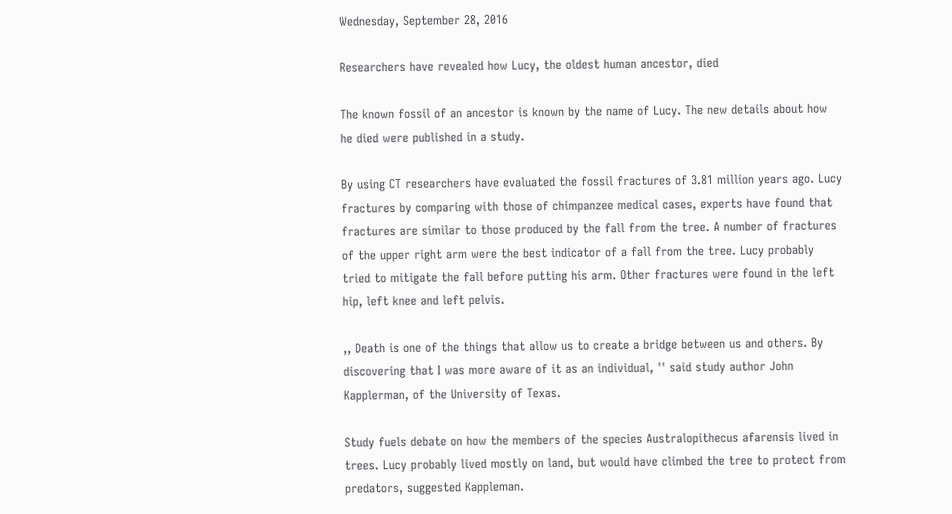Wednesday, September 28, 2016

Researchers have revealed how Lucy, the oldest human ancestor, died

The known fossil of an ancestor is known by the name of Lucy. The new details about how he died were published in a study.

By using CT researchers have evaluated the fossil fractures of 3.81 million years ago. Lucy fractures by comparing with those of chimpanzee medical cases, experts have found that fractures are similar to those produced by the fall from the tree. A number of fractures of the upper right arm were the best indicator of a fall from the tree. Lucy probably tried to mitigate the fall before putting his arm. Other fractures were found in the left hip, left knee and left pelvis.

,, Death is one of the things that allow us to create a bridge between us and others. By discovering that I was more aware of it as an individual, '' said study author John Kapplerman, of the University of Texas.

Study fuels debate on how the members of the species Australopithecus afarensis lived in trees. Lucy probably lived mostly on land, but would have climbed the tree to protect from predators, suggested Kappleman.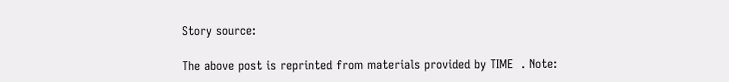Story source:

The above post is reprinted from materials provided by TIME  . Note: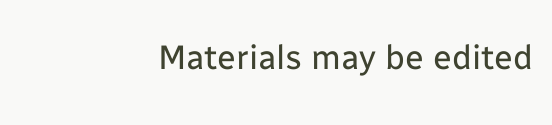Materials may be edited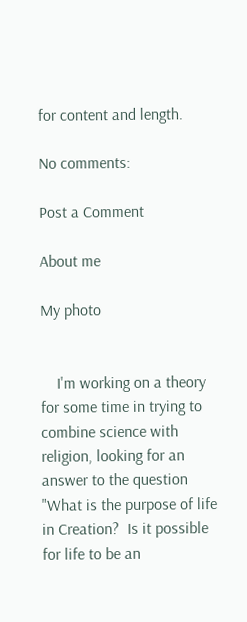for content and length.

No comments:

Post a Comment

About me

My photo


    I'm working on a theory for some time in trying to combine science with religion, looking for an answer to the question
"What is the purpose of life in Creation?  Is it possible for life to be an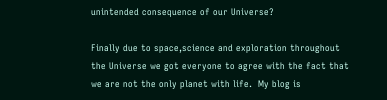unintended consequence of our Universe?

Finally due to space,science and exploration throughout the Universe we got everyone to agree with the fact that we are not the only planet with life.  My blog is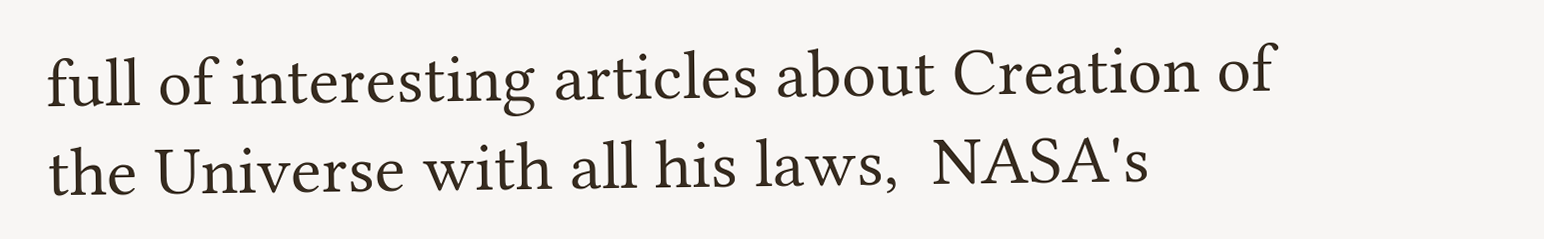full of interesting articles about Creation of the Universe with all his laws,  NASA's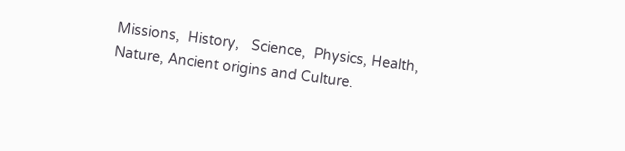Missions,  History,   Science,  Physics, Health, Nature, Ancient origins and Culture.